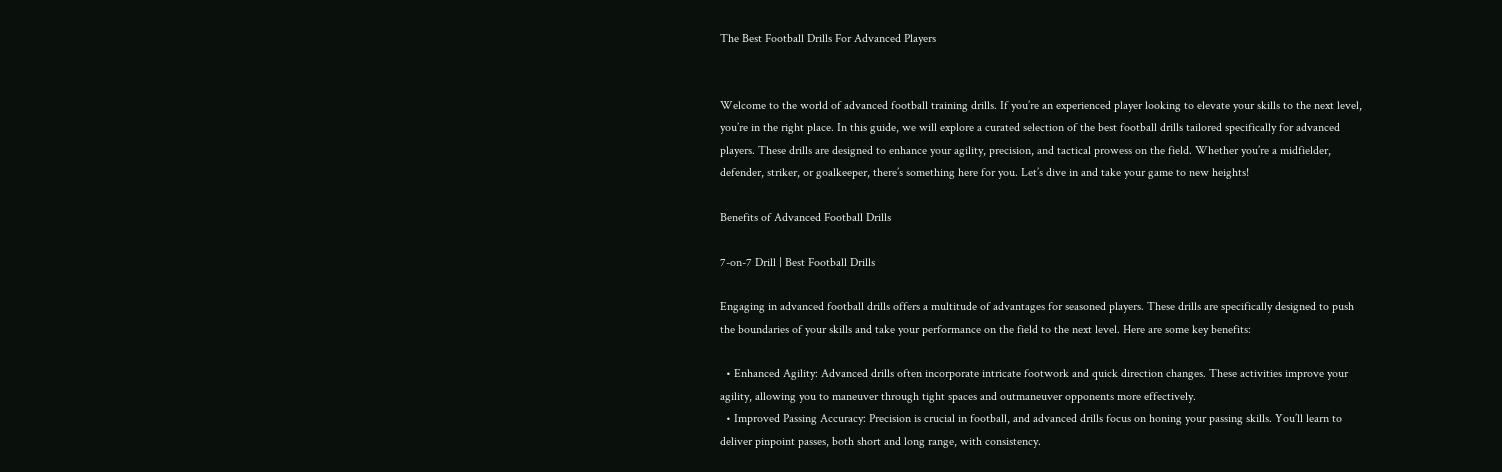The Best Football Drills For Advanced Players


Welcome to the world of advanced football training drills. If you’re an experienced player looking to elevate your skills to the next level, you’re in the right place. In this guide, we will explore a curated selection of the best football drills tailored specifically for advanced players. These drills are designed to enhance your agility, precision, and tactical prowess on the field. Whether you’re a midfielder, defender, striker, or goalkeeper, there’s something here for you. Let’s dive in and take your game to new heights!

Benefits of Advanced Football Drills

7-on-7 Drill | Best Football Drills

Engaging in advanced football drills offers a multitude of advantages for seasoned players. These drills are specifically designed to push the boundaries of your skills and take your performance on the field to the next level. Here are some key benefits:

  • Enhanced Agility: Advanced drills often incorporate intricate footwork and quick direction changes. These activities improve your agility, allowing you to maneuver through tight spaces and outmaneuver opponents more effectively.
  • Improved Passing Accuracy: Precision is crucial in football, and advanced drills focus on honing your passing skills. You’ll learn to deliver pinpoint passes, both short and long range, with consistency.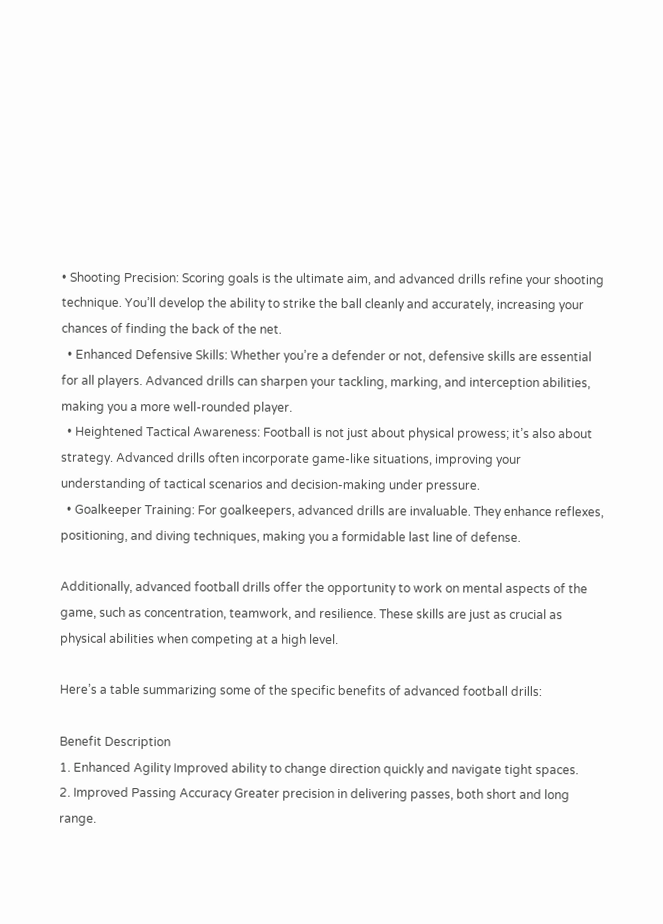• Shooting Precision: Scoring goals is the ultimate aim, and advanced drills refine your shooting technique. You’ll develop the ability to strike the ball cleanly and accurately, increasing your chances of finding the back of the net.
  • Enhanced Defensive Skills: Whether you’re a defender or not, defensive skills are essential for all players. Advanced drills can sharpen your tackling, marking, and interception abilities, making you a more well-rounded player.
  • Heightened Tactical Awareness: Football is not just about physical prowess; it’s also about strategy. Advanced drills often incorporate game-like situations, improving your understanding of tactical scenarios and decision-making under pressure.
  • Goalkeeper Training: For goalkeepers, advanced drills are invaluable. They enhance reflexes, positioning, and diving techniques, making you a formidable last line of defense.

Additionally, advanced football drills offer the opportunity to work on mental aspects of the game, such as concentration, teamwork, and resilience. These skills are just as crucial as physical abilities when competing at a high level.

Here’s a table summarizing some of the specific benefits of advanced football drills:

Benefit Description
1. Enhanced Agility Improved ability to change direction quickly and navigate tight spaces.
2. Improved Passing Accuracy Greater precision in delivering passes, both short and long range.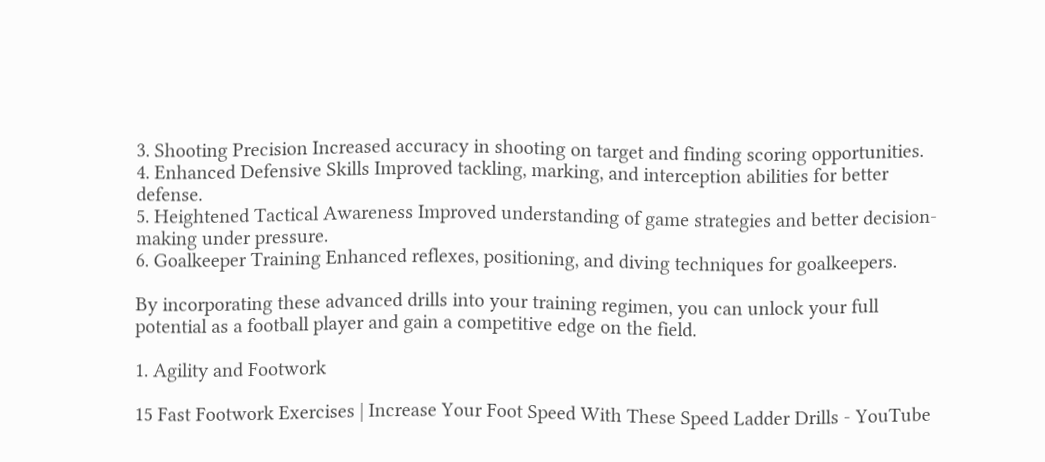3. Shooting Precision Increased accuracy in shooting on target and finding scoring opportunities.
4. Enhanced Defensive Skills Improved tackling, marking, and interception abilities for better defense.
5. Heightened Tactical Awareness Improved understanding of game strategies and better decision-making under pressure.
6. Goalkeeper Training Enhanced reflexes, positioning, and diving techniques for goalkeepers.

By incorporating these advanced drills into your training regimen, you can unlock your full potential as a football player and gain a competitive edge on the field.

1. Agility and Footwork

15 Fast Footwork Exercises | Increase Your Foot Speed With These Speed Ladder Drills - YouTube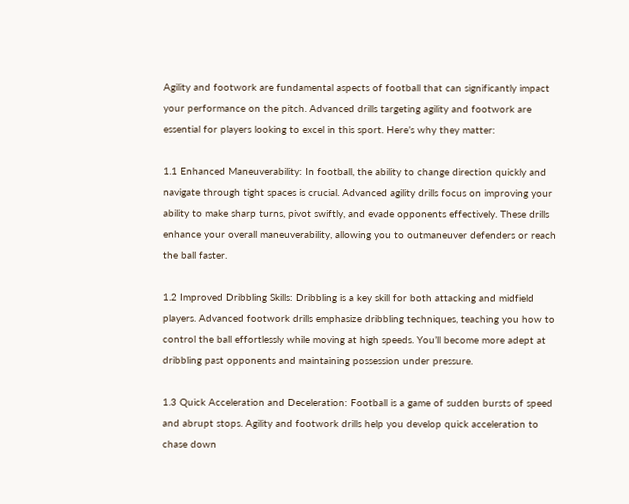Agility and footwork are fundamental aspects of football that can significantly impact your performance on the pitch. Advanced drills targeting agility and footwork are essential for players looking to excel in this sport. Here’s why they matter:

1.1 Enhanced Maneuverability: In football, the ability to change direction quickly and navigate through tight spaces is crucial. Advanced agility drills focus on improving your ability to make sharp turns, pivot swiftly, and evade opponents effectively. These drills enhance your overall maneuverability, allowing you to outmaneuver defenders or reach the ball faster.

1.2 Improved Dribbling Skills: Dribbling is a key skill for both attacking and midfield players. Advanced footwork drills emphasize dribbling techniques, teaching you how to control the ball effortlessly while moving at high speeds. You’ll become more adept at dribbling past opponents and maintaining possession under pressure.

1.3 Quick Acceleration and Deceleration: Football is a game of sudden bursts of speed and abrupt stops. Agility and footwork drills help you develop quick acceleration to chase down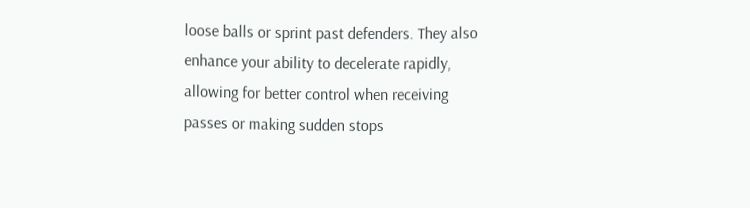loose balls or sprint past defenders. They also enhance your ability to decelerate rapidly, allowing for better control when receiving passes or making sudden stops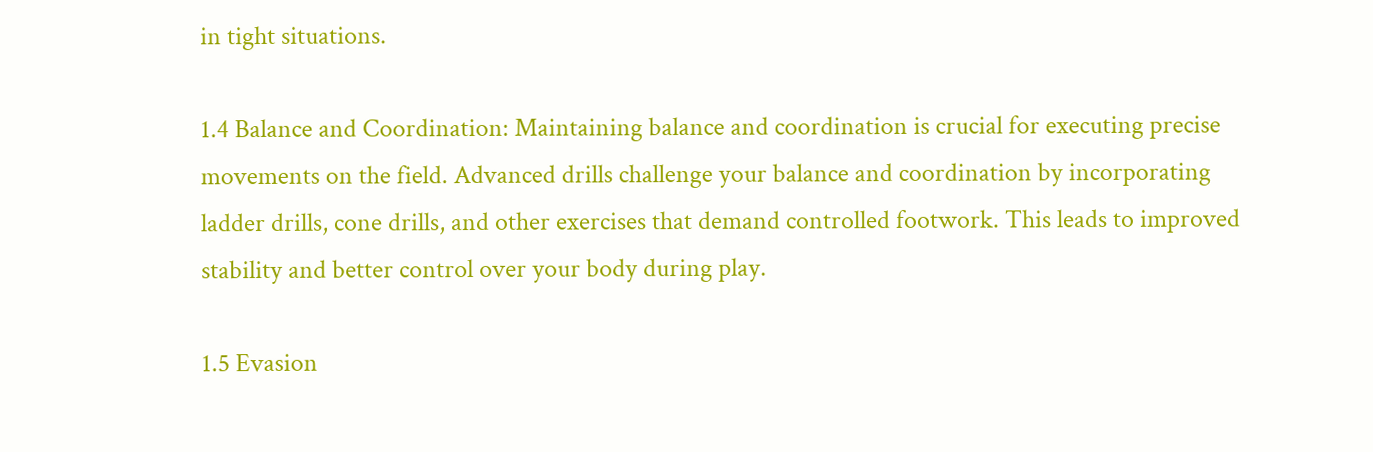in tight situations.

1.4 Balance and Coordination: Maintaining balance and coordination is crucial for executing precise movements on the field. Advanced drills challenge your balance and coordination by incorporating ladder drills, cone drills, and other exercises that demand controlled footwork. This leads to improved stability and better control over your body during play.

1.5 Evasion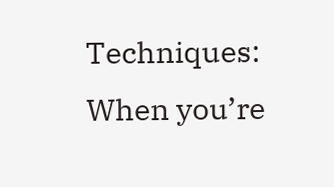Techniques: When you’re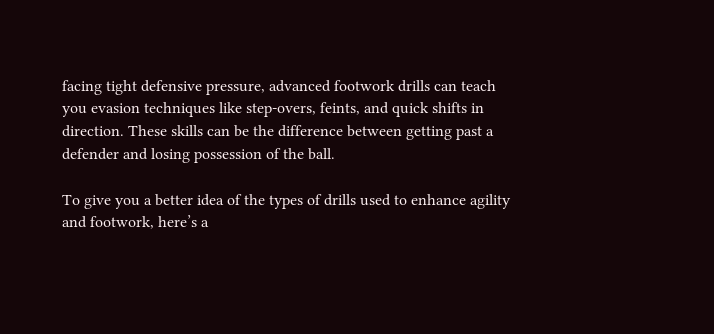facing tight defensive pressure, advanced footwork drills can teach you evasion techniques like step-overs, feints, and quick shifts in direction. These skills can be the difference between getting past a defender and losing possession of the ball.

To give you a better idea of the types of drills used to enhance agility and footwork, here’s a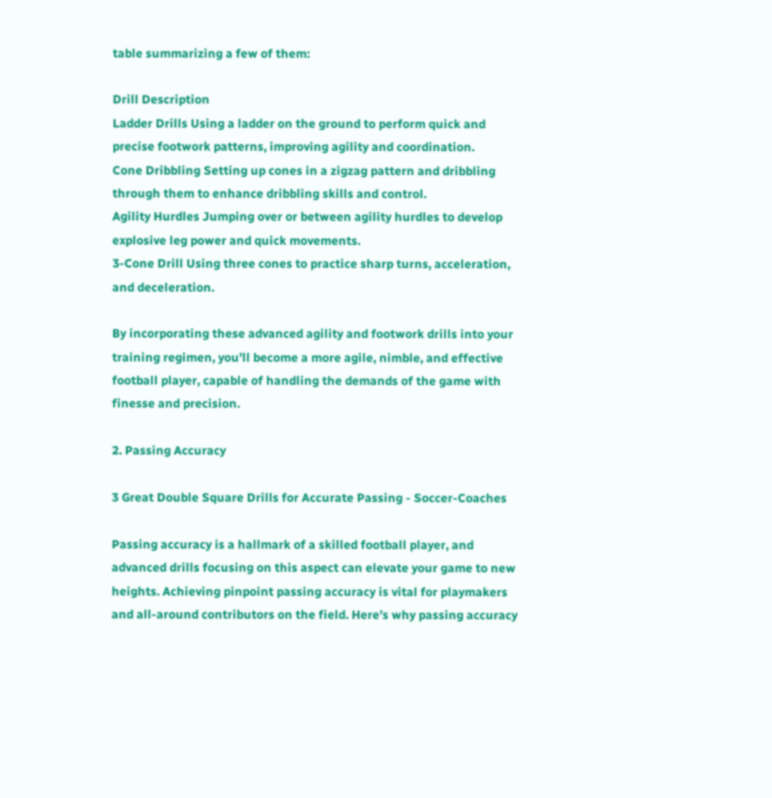table summarizing a few of them:

Drill Description
Ladder Drills Using a ladder on the ground to perform quick and precise footwork patterns, improving agility and coordination.
Cone Dribbling Setting up cones in a zigzag pattern and dribbling through them to enhance dribbling skills and control.
Agility Hurdles Jumping over or between agility hurdles to develop explosive leg power and quick movements.
3-Cone Drill Using three cones to practice sharp turns, acceleration, and deceleration.

By incorporating these advanced agility and footwork drills into your training regimen, you’ll become a more agile, nimble, and effective football player, capable of handling the demands of the game with finesse and precision.

2. Passing Accuracy

3 Great Double Square Drills for Accurate Passing - Soccer-Coaches

Passing accuracy is a hallmark of a skilled football player, and advanced drills focusing on this aspect can elevate your game to new heights. Achieving pinpoint passing accuracy is vital for playmakers and all-around contributors on the field. Here’s why passing accuracy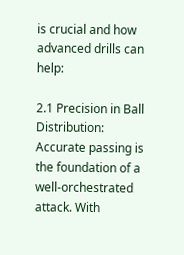is crucial and how advanced drills can help:

2.1 Precision in Ball Distribution: Accurate passing is the foundation of a well-orchestrated attack. With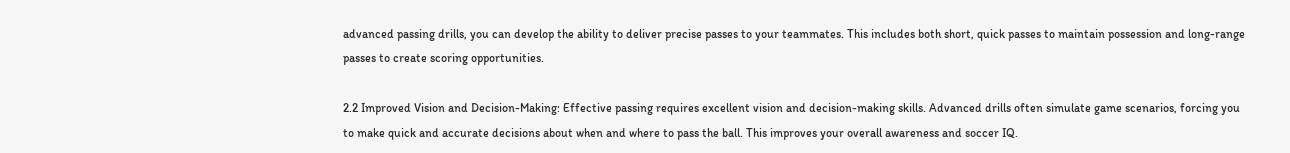advanced passing drills, you can develop the ability to deliver precise passes to your teammates. This includes both short, quick passes to maintain possession and long-range passes to create scoring opportunities.

2.2 Improved Vision and Decision-Making: Effective passing requires excellent vision and decision-making skills. Advanced drills often simulate game scenarios, forcing you to make quick and accurate decisions about when and where to pass the ball. This improves your overall awareness and soccer IQ.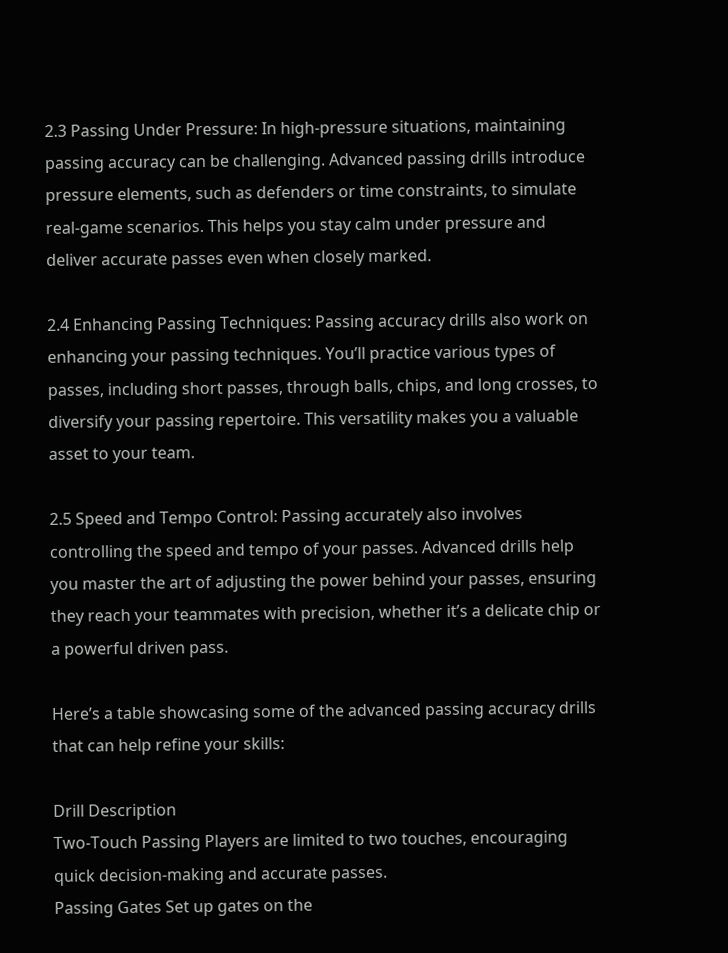2.3 Passing Under Pressure: In high-pressure situations, maintaining passing accuracy can be challenging. Advanced passing drills introduce pressure elements, such as defenders or time constraints, to simulate real-game scenarios. This helps you stay calm under pressure and deliver accurate passes even when closely marked.

2.4 Enhancing Passing Techniques: Passing accuracy drills also work on enhancing your passing techniques. You’ll practice various types of passes, including short passes, through balls, chips, and long crosses, to diversify your passing repertoire. This versatility makes you a valuable asset to your team.

2.5 Speed and Tempo Control: Passing accurately also involves controlling the speed and tempo of your passes. Advanced drills help you master the art of adjusting the power behind your passes, ensuring they reach your teammates with precision, whether it’s a delicate chip or a powerful driven pass.

Here’s a table showcasing some of the advanced passing accuracy drills that can help refine your skills:

Drill Description
Two-Touch Passing Players are limited to two touches, encouraging quick decision-making and accurate passes.
Passing Gates Set up gates on the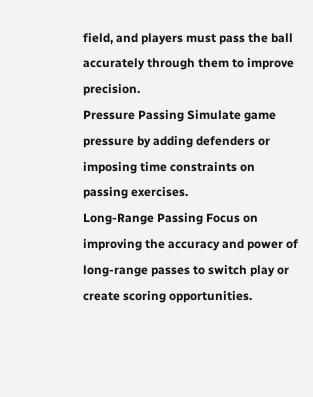field, and players must pass the ball accurately through them to improve precision.
Pressure Passing Simulate game pressure by adding defenders or imposing time constraints on passing exercises.
Long-Range Passing Focus on improving the accuracy and power of long-range passes to switch play or create scoring opportunities.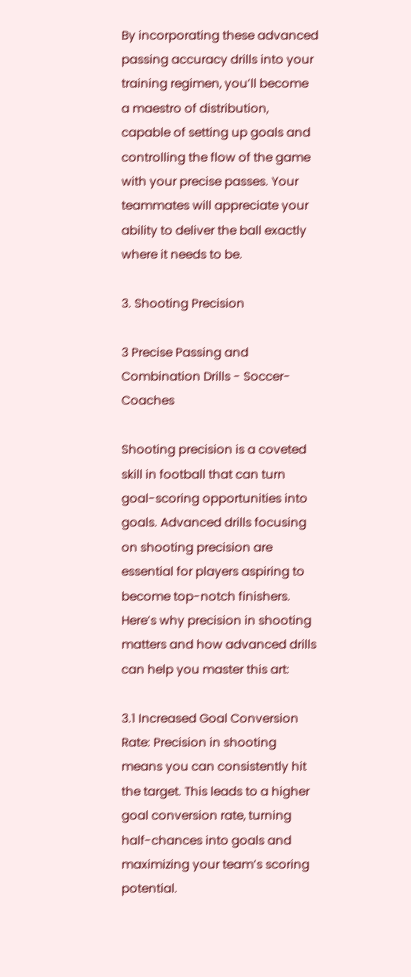By incorporating these advanced passing accuracy drills into your training regimen, you’ll become a maestro of distribution, capable of setting up goals and controlling the flow of the game with your precise passes. Your teammates will appreciate your ability to deliver the ball exactly where it needs to be.

3. Shooting Precision

3 Precise Passing and Combination Drills - Soccer-Coaches

Shooting precision is a coveted skill in football that can turn goal-scoring opportunities into goals. Advanced drills focusing on shooting precision are essential for players aspiring to become top-notch finishers. Here’s why precision in shooting matters and how advanced drills can help you master this art:

3.1 Increased Goal Conversion Rate: Precision in shooting means you can consistently hit the target. This leads to a higher goal conversion rate, turning half-chances into goals and maximizing your team’s scoring potential.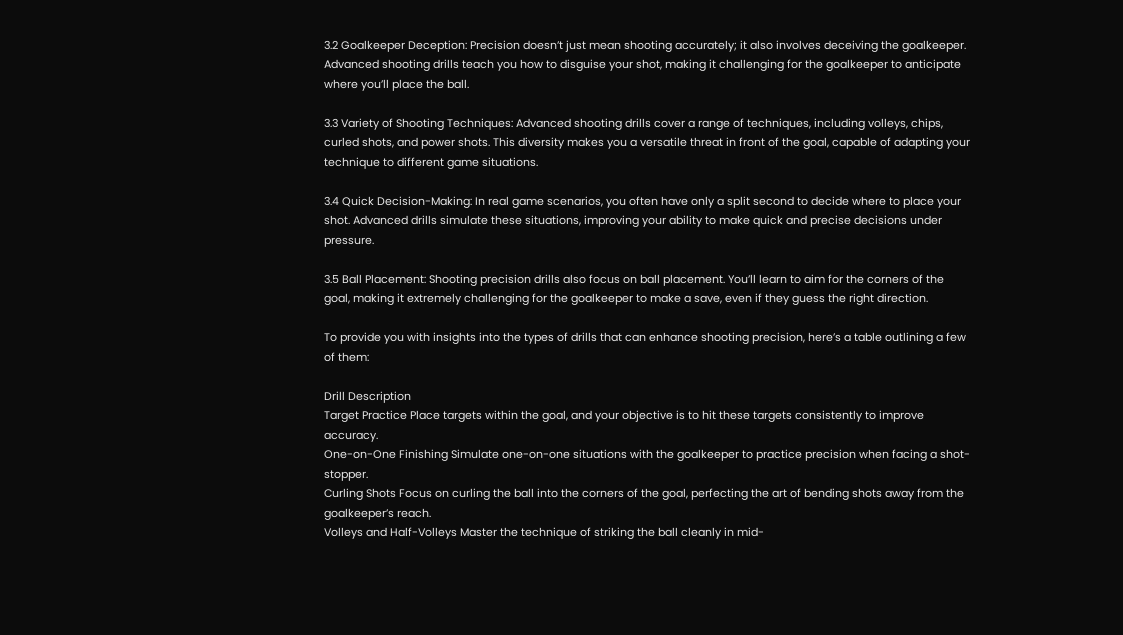3.2 Goalkeeper Deception: Precision doesn’t just mean shooting accurately; it also involves deceiving the goalkeeper. Advanced shooting drills teach you how to disguise your shot, making it challenging for the goalkeeper to anticipate where you’ll place the ball.

3.3 Variety of Shooting Techniques: Advanced shooting drills cover a range of techniques, including volleys, chips, curled shots, and power shots. This diversity makes you a versatile threat in front of the goal, capable of adapting your technique to different game situations.

3.4 Quick Decision-Making: In real game scenarios, you often have only a split second to decide where to place your shot. Advanced drills simulate these situations, improving your ability to make quick and precise decisions under pressure.

3.5 Ball Placement: Shooting precision drills also focus on ball placement. You’ll learn to aim for the corners of the goal, making it extremely challenging for the goalkeeper to make a save, even if they guess the right direction.

To provide you with insights into the types of drills that can enhance shooting precision, here’s a table outlining a few of them:

Drill Description
Target Practice Place targets within the goal, and your objective is to hit these targets consistently to improve accuracy.
One-on-One Finishing Simulate one-on-one situations with the goalkeeper to practice precision when facing a shot-stopper.
Curling Shots Focus on curling the ball into the corners of the goal, perfecting the art of bending shots away from the goalkeeper’s reach.
Volleys and Half-Volleys Master the technique of striking the ball cleanly in mid-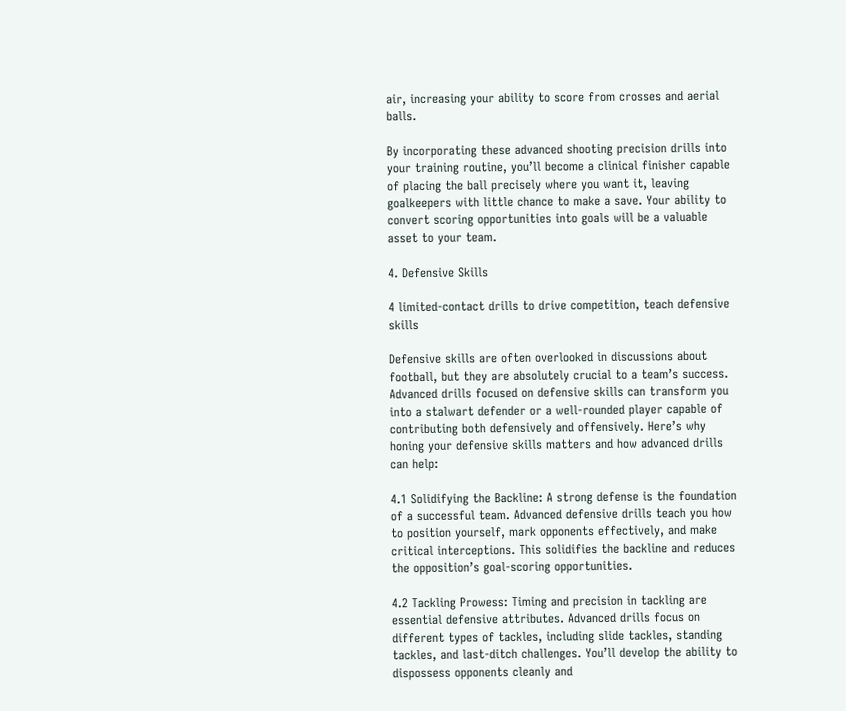air, increasing your ability to score from crosses and aerial balls.

By incorporating these advanced shooting precision drills into your training routine, you’ll become a clinical finisher capable of placing the ball precisely where you want it, leaving goalkeepers with little chance to make a save. Your ability to convert scoring opportunities into goals will be a valuable asset to your team.

4. Defensive Skills

4 limited-contact drills to drive competition, teach defensive skills

Defensive skills are often overlooked in discussions about football, but they are absolutely crucial to a team’s success. Advanced drills focused on defensive skills can transform you into a stalwart defender or a well-rounded player capable of contributing both defensively and offensively. Here’s why honing your defensive skills matters and how advanced drills can help:

4.1 Solidifying the Backline: A strong defense is the foundation of a successful team. Advanced defensive drills teach you how to position yourself, mark opponents effectively, and make critical interceptions. This solidifies the backline and reduces the opposition’s goal-scoring opportunities.

4.2 Tackling Prowess: Timing and precision in tackling are essential defensive attributes. Advanced drills focus on different types of tackles, including slide tackles, standing tackles, and last-ditch challenges. You’ll develop the ability to dispossess opponents cleanly and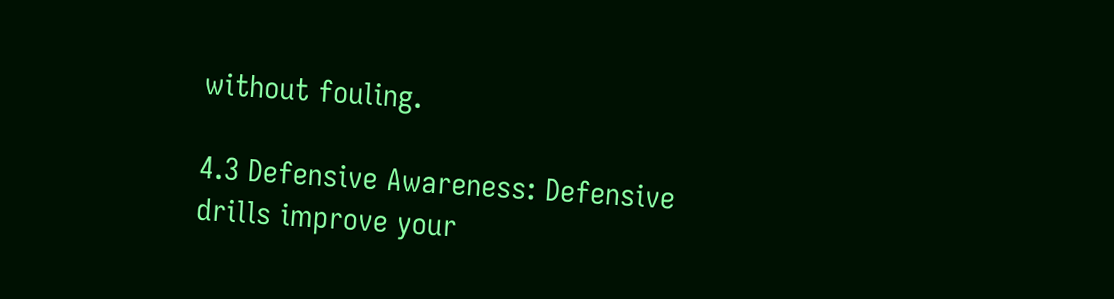without fouling.

4.3 Defensive Awareness: Defensive drills improve your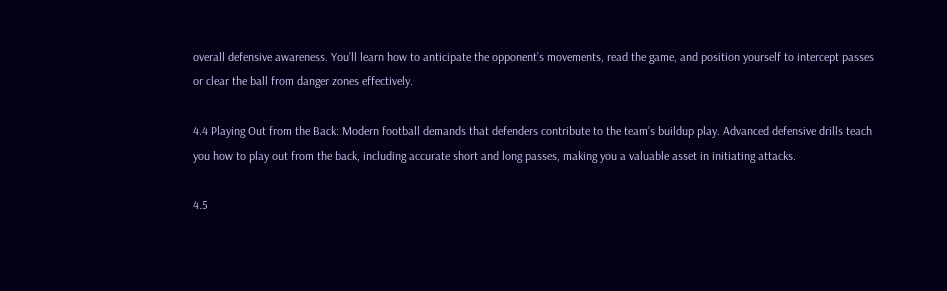overall defensive awareness. You’ll learn how to anticipate the opponent’s movements, read the game, and position yourself to intercept passes or clear the ball from danger zones effectively.

4.4 Playing Out from the Back: Modern football demands that defenders contribute to the team’s buildup play. Advanced defensive drills teach you how to play out from the back, including accurate short and long passes, making you a valuable asset in initiating attacks.

4.5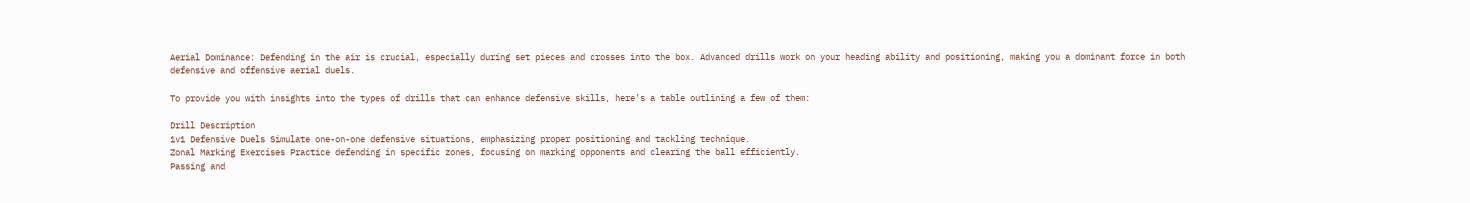Aerial Dominance: Defending in the air is crucial, especially during set pieces and crosses into the box. Advanced drills work on your heading ability and positioning, making you a dominant force in both defensive and offensive aerial duels.

To provide you with insights into the types of drills that can enhance defensive skills, here’s a table outlining a few of them:

Drill Description
1v1 Defensive Duels Simulate one-on-one defensive situations, emphasizing proper positioning and tackling technique.
Zonal Marking Exercises Practice defending in specific zones, focusing on marking opponents and clearing the ball efficiently.
Passing and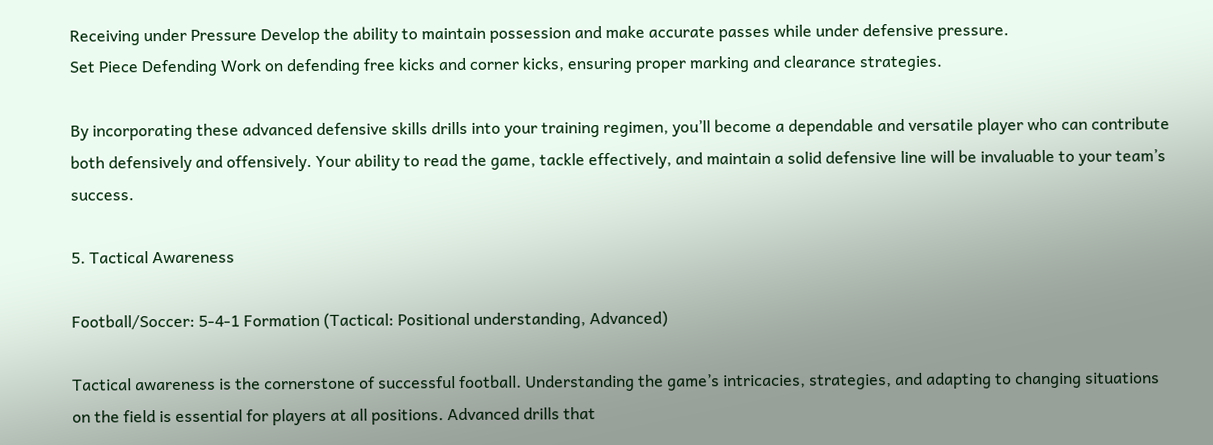Receiving under Pressure Develop the ability to maintain possession and make accurate passes while under defensive pressure.
Set Piece Defending Work on defending free kicks and corner kicks, ensuring proper marking and clearance strategies.

By incorporating these advanced defensive skills drills into your training regimen, you’ll become a dependable and versatile player who can contribute both defensively and offensively. Your ability to read the game, tackle effectively, and maintain a solid defensive line will be invaluable to your team’s success.

5. Tactical Awareness

Football/Soccer: 5-4-1 Formation (Tactical: Positional understanding, Advanced)

Tactical awareness is the cornerstone of successful football. Understanding the game’s intricacies, strategies, and adapting to changing situations on the field is essential for players at all positions. Advanced drills that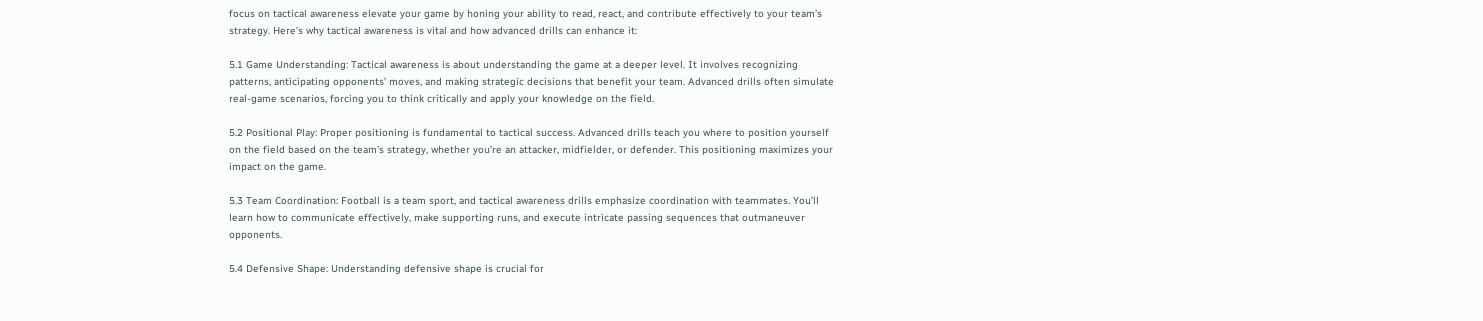focus on tactical awareness elevate your game by honing your ability to read, react, and contribute effectively to your team’s strategy. Here’s why tactical awareness is vital and how advanced drills can enhance it:

5.1 Game Understanding: Tactical awareness is about understanding the game at a deeper level. It involves recognizing patterns, anticipating opponents’ moves, and making strategic decisions that benefit your team. Advanced drills often simulate real-game scenarios, forcing you to think critically and apply your knowledge on the field.

5.2 Positional Play: Proper positioning is fundamental to tactical success. Advanced drills teach you where to position yourself on the field based on the team’s strategy, whether you’re an attacker, midfielder, or defender. This positioning maximizes your impact on the game.

5.3 Team Coordination: Football is a team sport, and tactical awareness drills emphasize coordination with teammates. You’ll learn how to communicate effectively, make supporting runs, and execute intricate passing sequences that outmaneuver opponents.

5.4 Defensive Shape: Understanding defensive shape is crucial for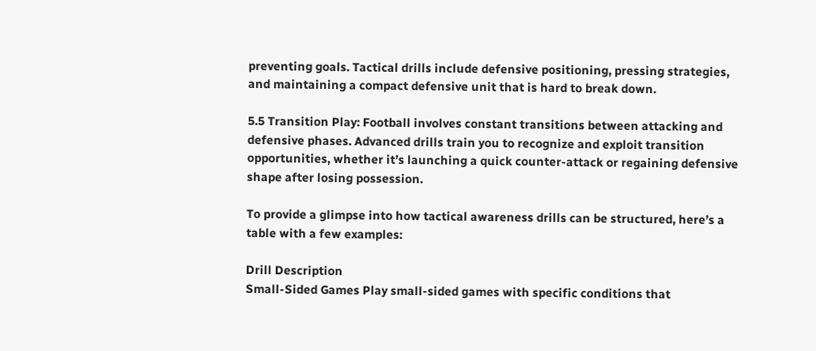preventing goals. Tactical drills include defensive positioning, pressing strategies, and maintaining a compact defensive unit that is hard to break down.

5.5 Transition Play: Football involves constant transitions between attacking and defensive phases. Advanced drills train you to recognize and exploit transition opportunities, whether it’s launching a quick counter-attack or regaining defensive shape after losing possession.

To provide a glimpse into how tactical awareness drills can be structured, here’s a table with a few examples:

Drill Description
Small-Sided Games Play small-sided games with specific conditions that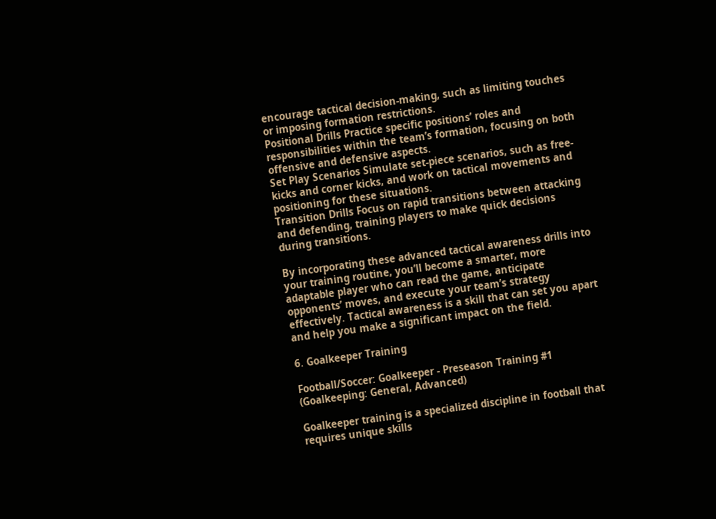encourage tactical decision-making, such as limiting touches or imposing formation restrictions.
Positional Drills Practice specific positions’ roles and responsibilities within the team’s formation, focusing on both offensive and defensive aspects.
Set Play Scenarios Simulate set-piece scenarios, such as free-kicks and corner kicks, and work on tactical movements and positioning for these situations.
Transition Drills Focus on rapid transitions between attacking and defending, training players to make quick decisions during transitions.

By incorporating these advanced tactical awareness drills into your training routine, you’ll become a smarter, more adaptable player who can read the game, anticipate opponents’ moves, and execute your team’s strategy effectively. Tactical awareness is a skill that can set you apart and help you make a significant impact on the field.

6. Goalkeeper Training

Football/Soccer: Goalkeeper - Preseason Training #1 (Goalkeeping: General, Advanced)

Goalkeeper training is a specialized discipline in football that requires unique skills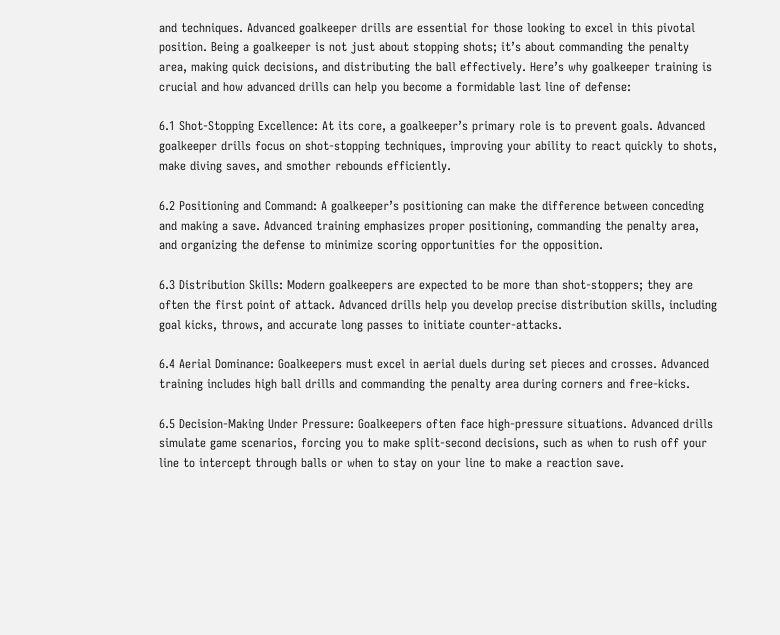and techniques. Advanced goalkeeper drills are essential for those looking to excel in this pivotal position. Being a goalkeeper is not just about stopping shots; it’s about commanding the penalty area, making quick decisions, and distributing the ball effectively. Here’s why goalkeeper training is crucial and how advanced drills can help you become a formidable last line of defense:

6.1 Shot-Stopping Excellence: At its core, a goalkeeper’s primary role is to prevent goals. Advanced goalkeeper drills focus on shot-stopping techniques, improving your ability to react quickly to shots, make diving saves, and smother rebounds efficiently.

6.2 Positioning and Command: A goalkeeper’s positioning can make the difference between conceding and making a save. Advanced training emphasizes proper positioning, commanding the penalty area, and organizing the defense to minimize scoring opportunities for the opposition.

6.3 Distribution Skills: Modern goalkeepers are expected to be more than shot-stoppers; they are often the first point of attack. Advanced drills help you develop precise distribution skills, including goal kicks, throws, and accurate long passes to initiate counter-attacks.

6.4 Aerial Dominance: Goalkeepers must excel in aerial duels during set pieces and crosses. Advanced training includes high ball drills and commanding the penalty area during corners and free-kicks.

6.5 Decision-Making Under Pressure: Goalkeepers often face high-pressure situations. Advanced drills simulate game scenarios, forcing you to make split-second decisions, such as when to rush off your line to intercept through balls or when to stay on your line to make a reaction save.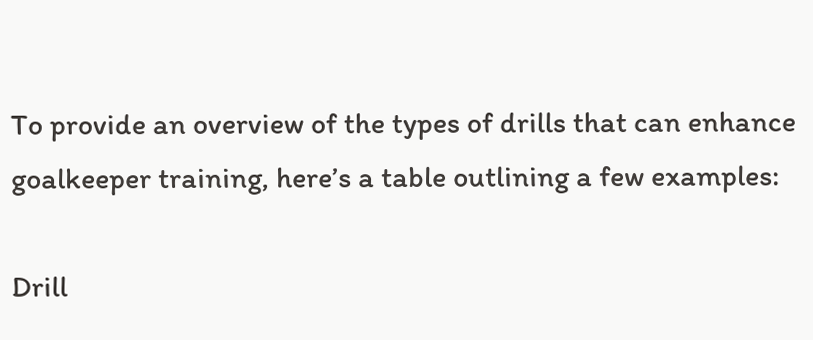To provide an overview of the types of drills that can enhance goalkeeper training, here’s a table outlining a few examples:

Drill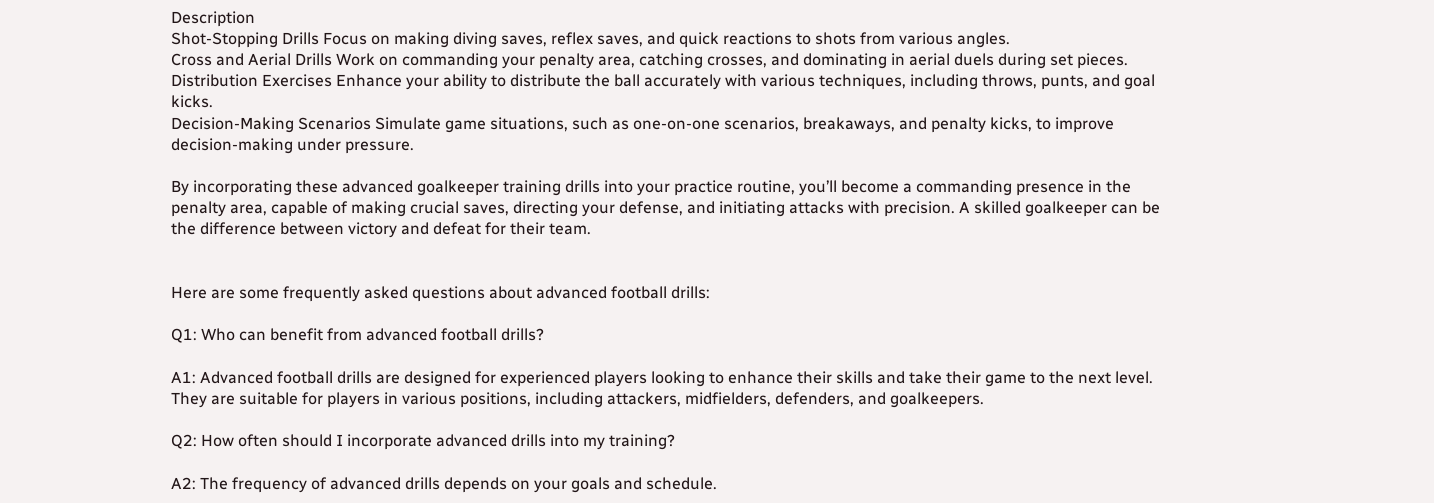Description
Shot-Stopping Drills Focus on making diving saves, reflex saves, and quick reactions to shots from various angles.
Cross and Aerial Drills Work on commanding your penalty area, catching crosses, and dominating in aerial duels during set pieces.
Distribution Exercises Enhance your ability to distribute the ball accurately with various techniques, including throws, punts, and goal kicks.
Decision-Making Scenarios Simulate game situations, such as one-on-one scenarios, breakaways, and penalty kicks, to improve decision-making under pressure.

By incorporating these advanced goalkeeper training drills into your practice routine, you’ll become a commanding presence in the penalty area, capable of making crucial saves, directing your defense, and initiating attacks with precision. A skilled goalkeeper can be the difference between victory and defeat for their team.


Here are some frequently asked questions about advanced football drills:

Q1: Who can benefit from advanced football drills?

A1: Advanced football drills are designed for experienced players looking to enhance their skills and take their game to the next level. They are suitable for players in various positions, including attackers, midfielders, defenders, and goalkeepers.

Q2: How often should I incorporate advanced drills into my training?

A2: The frequency of advanced drills depends on your goals and schedule.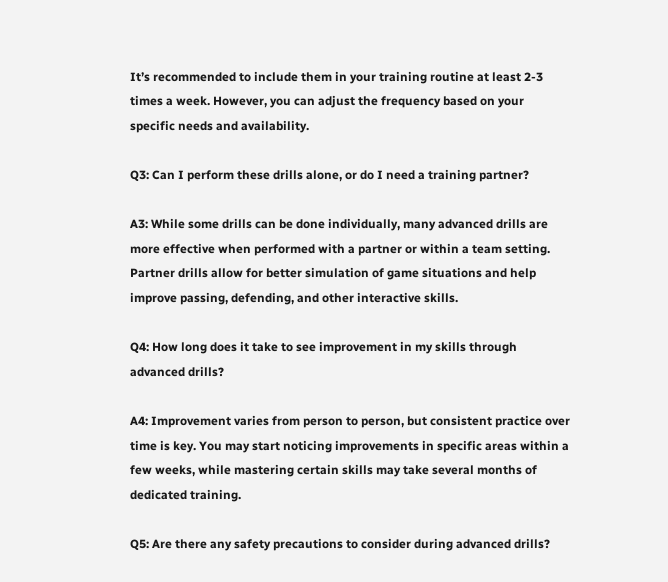It’s recommended to include them in your training routine at least 2-3 times a week. However, you can adjust the frequency based on your specific needs and availability.

Q3: Can I perform these drills alone, or do I need a training partner?

A3: While some drills can be done individually, many advanced drills are more effective when performed with a partner or within a team setting. Partner drills allow for better simulation of game situations and help improve passing, defending, and other interactive skills.

Q4: How long does it take to see improvement in my skills through advanced drills?

A4: Improvement varies from person to person, but consistent practice over time is key. You may start noticing improvements in specific areas within a few weeks, while mastering certain skills may take several months of dedicated training.

Q5: Are there any safety precautions to consider during advanced drills?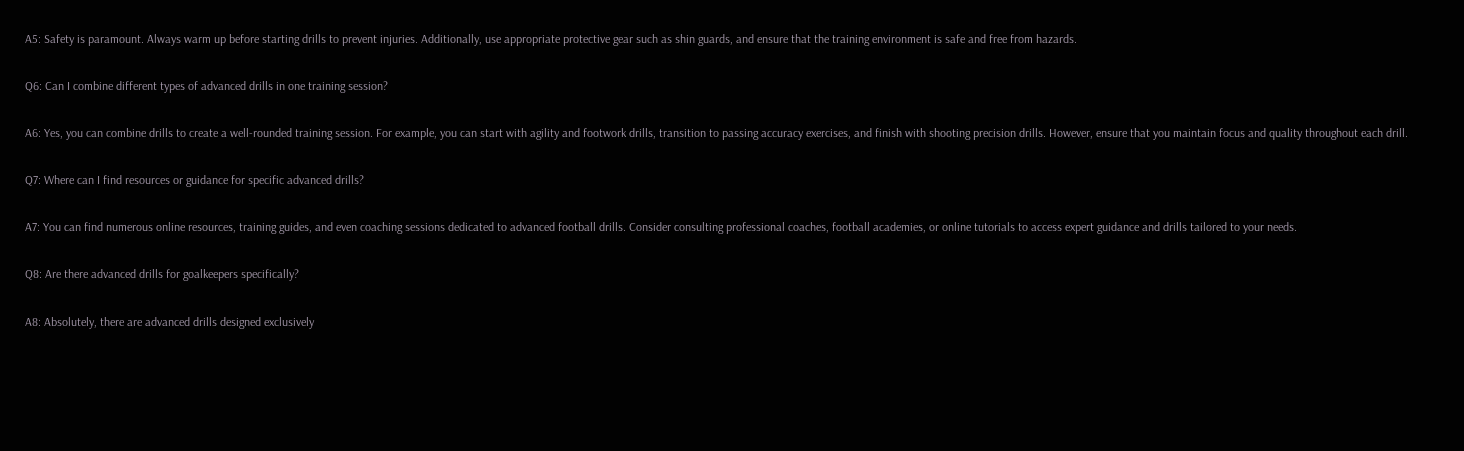A5: Safety is paramount. Always warm up before starting drills to prevent injuries. Additionally, use appropriate protective gear such as shin guards, and ensure that the training environment is safe and free from hazards.

Q6: Can I combine different types of advanced drills in one training session?

A6: Yes, you can combine drills to create a well-rounded training session. For example, you can start with agility and footwork drills, transition to passing accuracy exercises, and finish with shooting precision drills. However, ensure that you maintain focus and quality throughout each drill.

Q7: Where can I find resources or guidance for specific advanced drills?

A7: You can find numerous online resources, training guides, and even coaching sessions dedicated to advanced football drills. Consider consulting professional coaches, football academies, or online tutorials to access expert guidance and drills tailored to your needs.

Q8: Are there advanced drills for goalkeepers specifically?

A8: Absolutely, there are advanced drills designed exclusively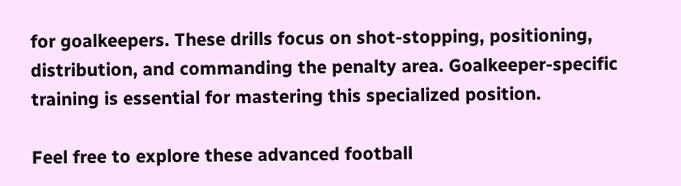for goalkeepers. These drills focus on shot-stopping, positioning, distribution, and commanding the penalty area. Goalkeeper-specific training is essential for mastering this specialized position.

Feel free to explore these advanced football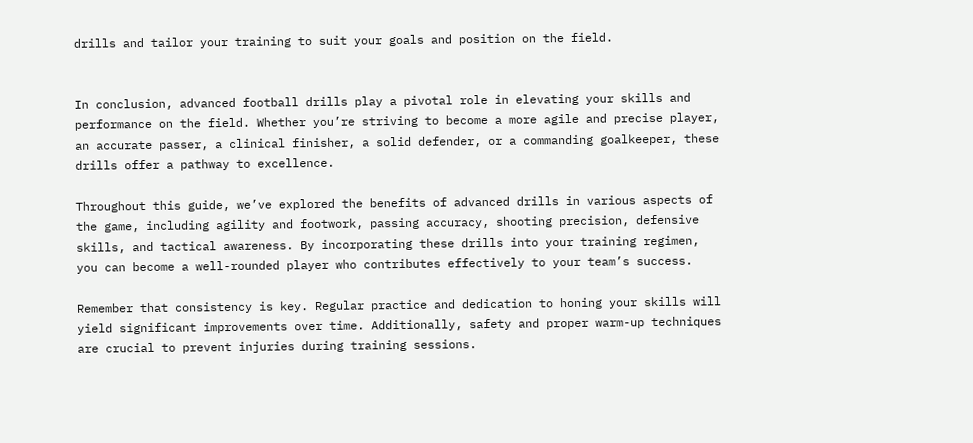drills and tailor your training to suit your goals and position on the field.


In conclusion, advanced football drills play a pivotal role in elevating your skills and performance on the field. Whether you’re striving to become a more agile and precise player, an accurate passer, a clinical finisher, a solid defender, or a commanding goalkeeper, these drills offer a pathway to excellence.

Throughout this guide, we’ve explored the benefits of advanced drills in various aspects of the game, including agility and footwork, passing accuracy, shooting precision, defensive skills, and tactical awareness. By incorporating these drills into your training regimen, you can become a well-rounded player who contributes effectively to your team’s success.

Remember that consistency is key. Regular practice and dedication to honing your skills will yield significant improvements over time. Additionally, safety and proper warm-up techniques are crucial to prevent injuries during training sessions.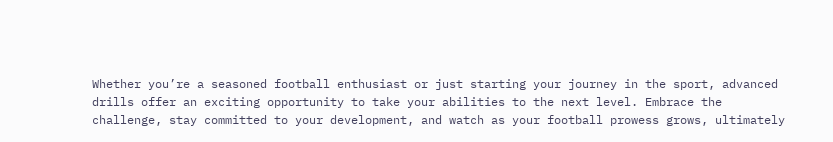Whether you’re a seasoned football enthusiast or just starting your journey in the sport, advanced drills offer an exciting opportunity to take your abilities to the next level. Embrace the challenge, stay committed to your development, and watch as your football prowess grows, ultimately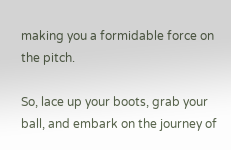making you a formidable force on the pitch.

So, lace up your boots, grab your ball, and embark on the journey of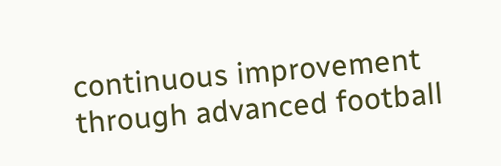continuous improvement through advanced football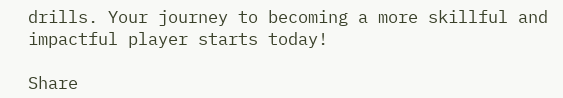drills. Your journey to becoming a more skillful and impactful player starts today!

Share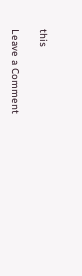this

Leave a Comment